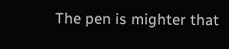The pen is mighter that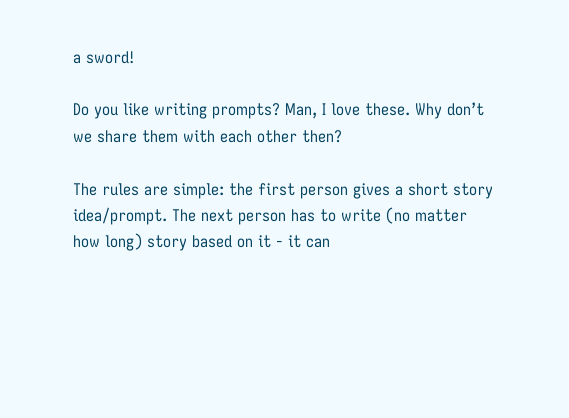a sword!

Do you like writing prompts? Man, I love these. Why don’t we share them with each other then?

The rules are simple: the first person gives a short story idea/prompt. The next person has to write (no matter how long) story based on it - it can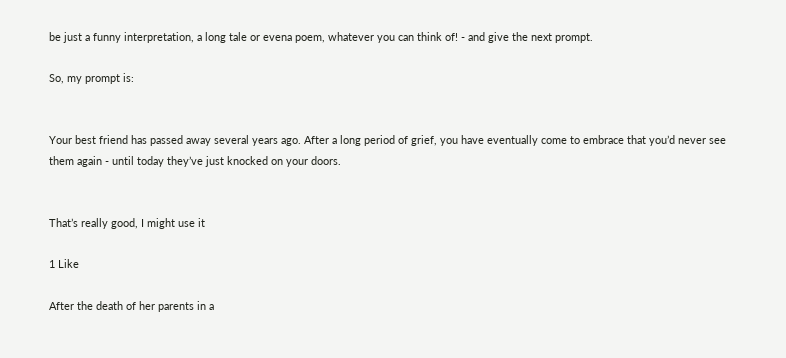be just a funny interpretation, a long tale or evena poem, whatever you can think of! - and give the next prompt.

So, my prompt is:


Your best friend has passed away several years ago. After a long period of grief, you have eventually come to embrace that you’d never see them again - until today they’ve just knocked on your doors.


That’s really good, I might use it

1 Like

After the death of her parents in a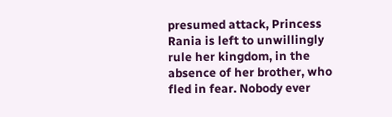presumed attack, Princess Rania is left to unwillingly rule her kingdom, in the absence of her brother, who fled in fear. Nobody ever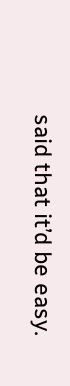said that it’d be easy.